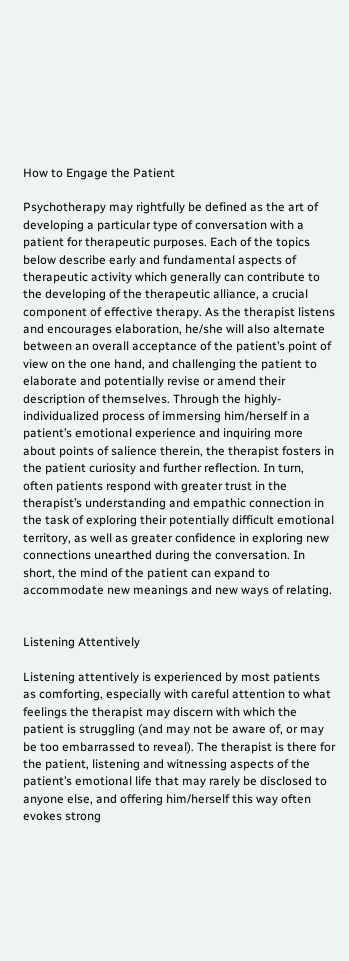How to Engage the Patient

Psychotherapy may rightfully be defined as the art of developing a particular type of conversation with a patient for therapeutic purposes. Each of the topics below describe early and fundamental aspects of therapeutic activity which generally can contribute to the developing of the therapeutic alliance, a crucial component of effective therapy. As the therapist listens and encourages elaboration, he/she will also alternate between an overall acceptance of the patient’s point of view on the one hand, and challenging the patient to elaborate and potentially revise or amend their description of themselves. Through the highly-individualized process of immersing him/herself in a patient’s emotional experience and inquiring more about points of salience therein, the therapist fosters in the patient curiosity and further reflection. In turn, often patients respond with greater trust in the therapist’s understanding and empathic connection in the task of exploring their potentially difficult emotional territory, as well as greater confidence in exploring new connections unearthed during the conversation. In short, the mind of the patient can expand to accommodate new meanings and new ways of relating.


Listening Attentively

Listening attentively is experienced by most patients as comforting, especially with careful attention to what feelings the therapist may discern with which the patient is struggling (and may not be aware of, or may be too embarrassed to reveal). The therapist is there for the patient, listening and witnessing aspects of the patient’s emotional life that may rarely be disclosed to anyone else, and offering him/herself this way often evokes strong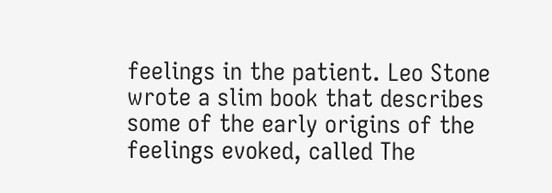feelings in the patient. Leo Stone wrote a slim book that describes some of the early origins of the feelings evoked, called The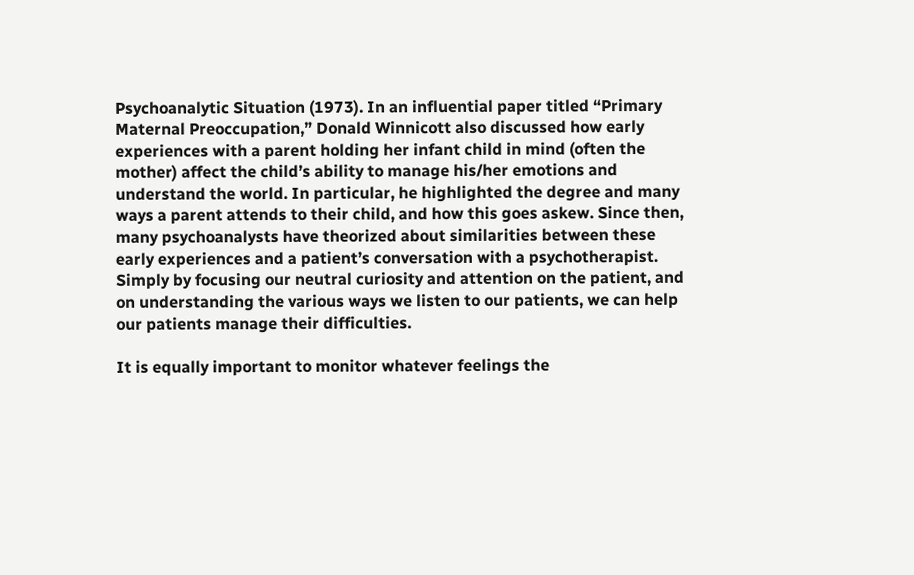Psychoanalytic Situation (1973). In an influential paper titled “Primary Maternal Preoccupation,” Donald Winnicott also discussed how early experiences with a parent holding her infant child in mind (often the mother) affect the child’s ability to manage his/her emotions and understand the world. In particular, he highlighted the degree and many ways a parent attends to their child, and how this goes askew. Since then, many psychoanalysts have theorized about similarities between these early experiences and a patient’s conversation with a psychotherapist. Simply by focusing our neutral curiosity and attention on the patient, and on understanding the various ways we listen to our patients, we can help our patients manage their difficulties.

It is equally important to monitor whatever feelings the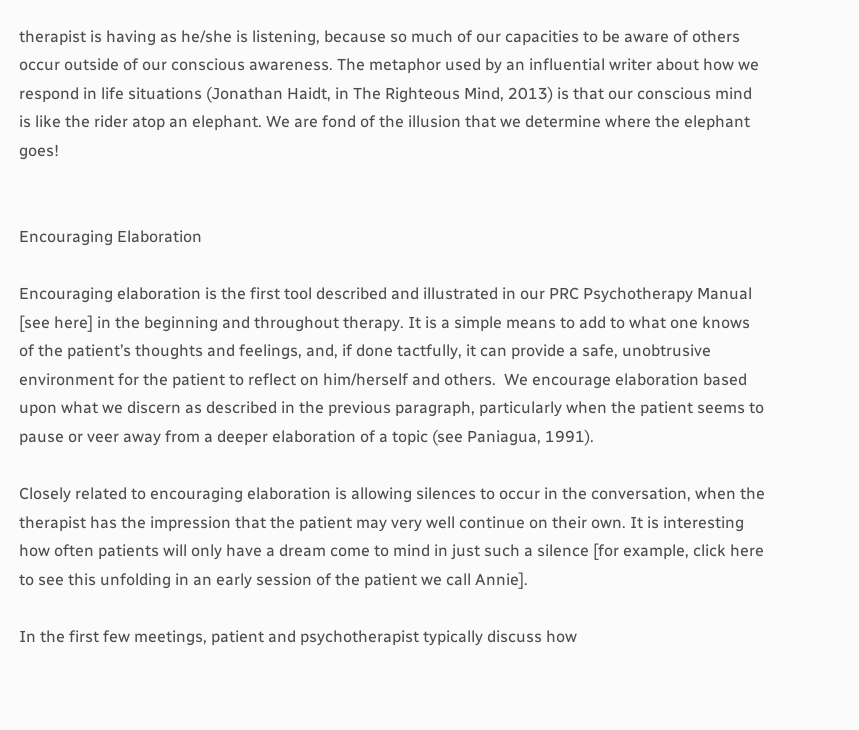therapist is having as he/she is listening, because so much of our capacities to be aware of others occur outside of our conscious awareness. The metaphor used by an influential writer about how we respond in life situations (Jonathan Haidt, in The Righteous Mind, 2013) is that our conscious mind is like the rider atop an elephant. We are fond of the illusion that we determine where the elephant goes!


Encouraging Elaboration

Encouraging elaboration is the first tool described and illustrated in our PRC Psychotherapy Manual [see here] in the beginning and throughout therapy. It is a simple means to add to what one knows of the patient’s thoughts and feelings, and, if done tactfully, it can provide a safe, unobtrusive environment for the patient to reflect on him/herself and others.  We encourage elaboration based upon what we discern as described in the previous paragraph, particularly when the patient seems to pause or veer away from a deeper elaboration of a topic (see Paniagua, 1991).

Closely related to encouraging elaboration is allowing silences to occur in the conversation, when the therapist has the impression that the patient may very well continue on their own. It is interesting how often patients will only have a dream come to mind in just such a silence [for example, click here to see this unfolding in an early session of the patient we call Annie].

In the first few meetings, patient and psychotherapist typically discuss how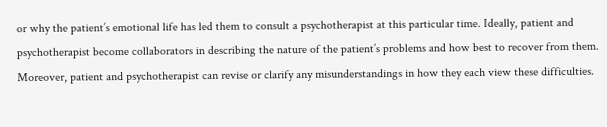or why the patient’s emotional life has led them to consult a psychotherapist at this particular time. Ideally, patient and psychotherapist become collaborators in describing the nature of the patient’s problems and how best to recover from them. Moreover, patient and psychotherapist can revise or clarify any misunderstandings in how they each view these difficulties.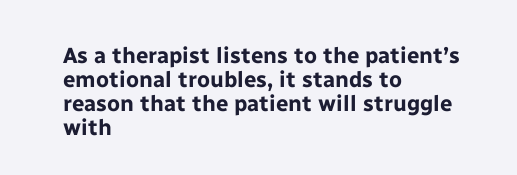As a therapist listens to the patient’s emotional troubles, it stands to reason that the patient will struggle with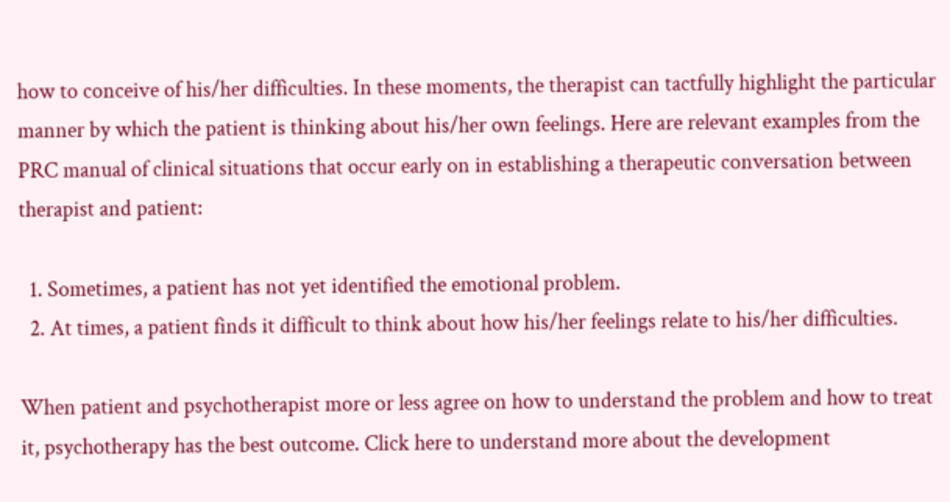how to conceive of his/her difficulties. In these moments, the therapist can tactfully highlight the particular manner by which the patient is thinking about his/her own feelings. Here are relevant examples from the PRC manual of clinical situations that occur early on in establishing a therapeutic conversation between therapist and patient:

  1. Sometimes, a patient has not yet identified the emotional problem.
  2. At times, a patient finds it difficult to think about how his/her feelings relate to his/her difficulties.

When patient and psychotherapist more or less agree on how to understand the problem and how to treat it, psychotherapy has the best outcome. Click here to understand more about the development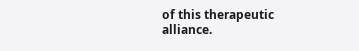of this therapeutic alliance.